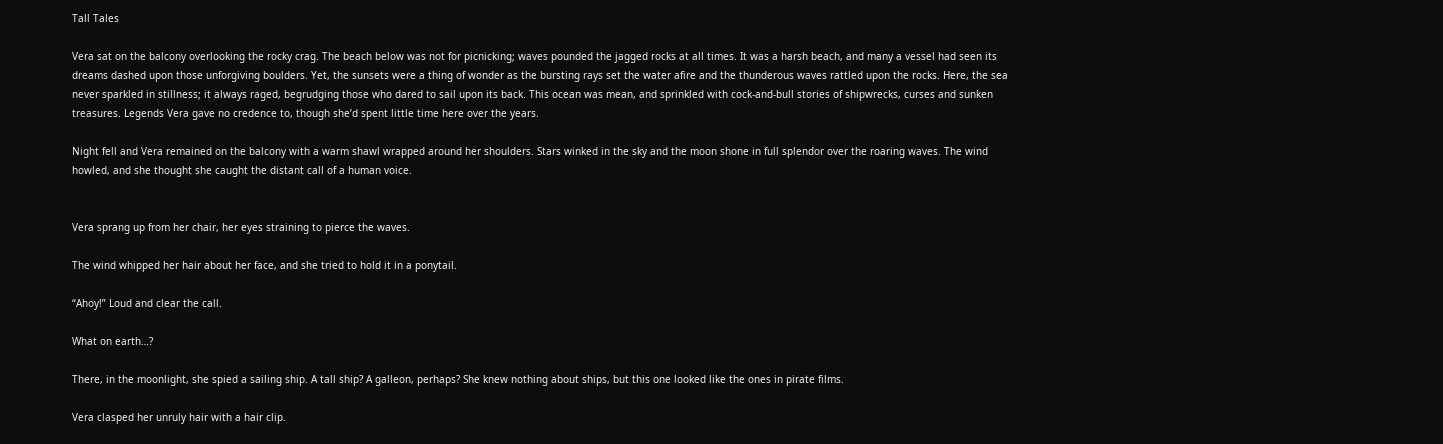Tall Tales

Vera sat on the balcony overlooking the rocky crag. The beach below was not for picnicking; waves pounded the jagged rocks at all times. It was a harsh beach, and many a vessel had seen its dreams dashed upon those unforgiving boulders. Yet, the sunsets were a thing of wonder as the bursting rays set the water afire and the thunderous waves rattled upon the rocks. Here, the sea never sparkled in stillness; it always raged, begrudging those who dared to sail upon its back. This ocean was mean, and sprinkled with cock-and-bull stories of shipwrecks, curses and sunken treasures. Legends Vera gave no credence to, though she’d spent little time here over the years.

Night fell and Vera remained on the balcony with a warm shawl wrapped around her shoulders. Stars winked in the sky and the moon shone in full splendor over the roaring waves. The wind howled, and she thought she caught the distant call of a human voice.


Vera sprang up from her chair, her eyes straining to pierce the waves.

The wind whipped her hair about her face, and she tried to hold it in a ponytail.

“Ahoy!” Loud and clear the call.

What on earth…?

There, in the moonlight, she spied a sailing ship. A tall ship? A galleon, perhaps? She knew nothing about ships, but this one looked like the ones in pirate films.

Vera clasped her unruly hair with a hair clip.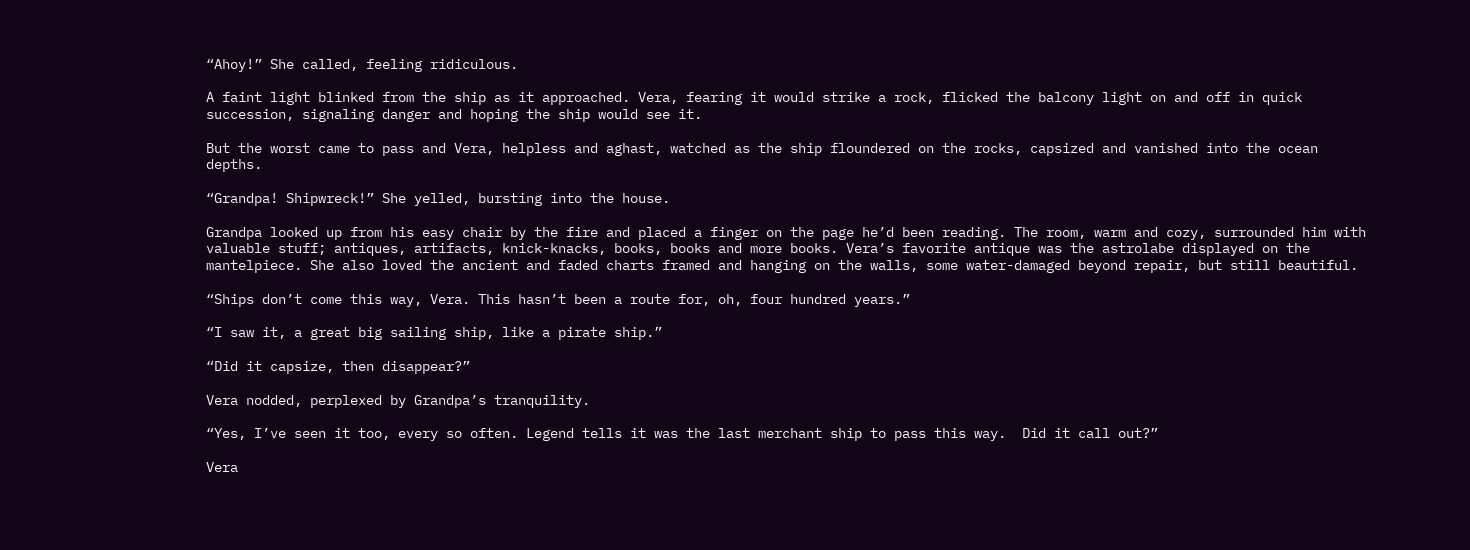“Ahoy!” She called, feeling ridiculous.

A faint light blinked from the ship as it approached. Vera, fearing it would strike a rock, flicked the balcony light on and off in quick succession, signaling danger and hoping the ship would see it.

But the worst came to pass and Vera, helpless and aghast, watched as the ship floundered on the rocks, capsized and vanished into the ocean depths.

“Grandpa! Shipwreck!” She yelled, bursting into the house.

Grandpa looked up from his easy chair by the fire and placed a finger on the page he’d been reading. The room, warm and cozy, surrounded him with valuable stuff; antiques, artifacts, knick-knacks, books, books and more books. Vera’s favorite antique was the astrolabe displayed on the mantelpiece. She also loved the ancient and faded charts framed and hanging on the walls, some water-damaged beyond repair, but still beautiful.

“Ships don’t come this way, Vera. This hasn’t been a route for, oh, four hundred years.”

“I saw it, a great big sailing ship, like a pirate ship.”

“Did it capsize, then disappear?”

Vera nodded, perplexed by Grandpa’s tranquility.

“Yes, I’ve seen it too, every so often. Legend tells it was the last merchant ship to pass this way.  Did it call out?”

Vera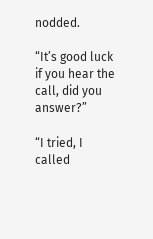nodded.

“It’s good luck if you hear the call, did you answer?”

“I tried, I called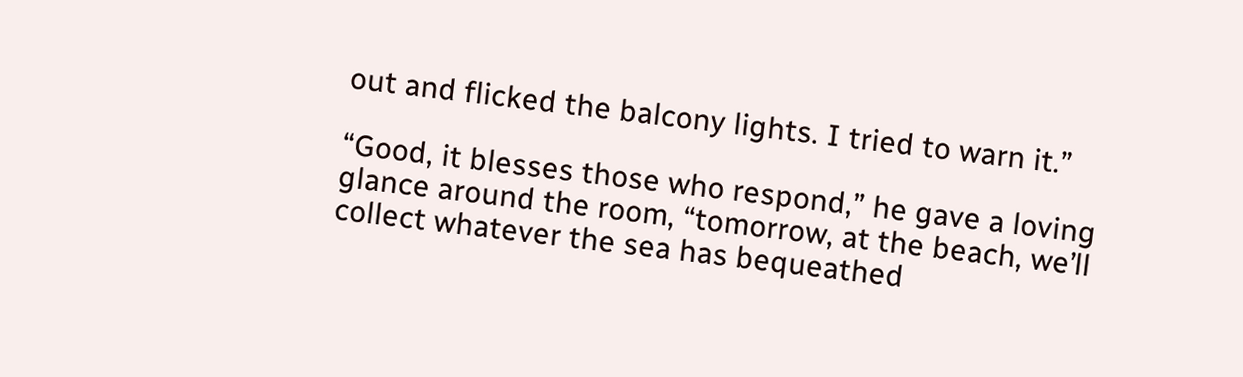out and flicked the balcony lights. I tried to warn it.”

“Good, it blesses those who respond,” he gave a loving glance around the room, “tomorrow, at the beach, we’ll collect whatever the sea has bequeathed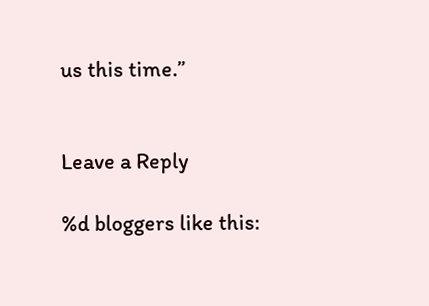us this time.”


Leave a Reply

%d bloggers like this: